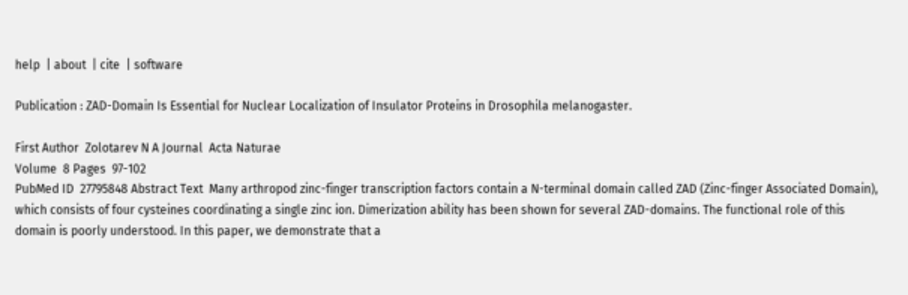help  | about  | cite  | software

Publication : ZAD-Domain Is Essential for Nuclear Localization of Insulator Proteins in Drosophila melanogaster.

First Author  Zolotarev N A Journal  Acta Naturae
Volume  8 Pages  97-102
PubMed ID  27795848 Abstract Text  Many arthropod zinc-finger transcription factors contain a N-terminal domain called ZAD (Zinc-finger Associated Domain), which consists of four cysteines coordinating a single zinc ion. Dimerization ability has been shown for several ZAD-domains. The functional role of this domain is poorly understood. In this paper, we demonstrate that a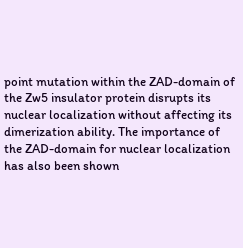point mutation within the ZAD-domain of the Zw5 insulator protein disrupts its nuclear localization without affecting its dimerization ability. The importance of the ZAD-domain for nuclear localization has also been shown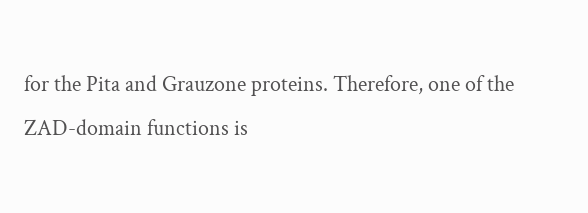for the Pita and Grauzone proteins. Therefore, one of the ZAD-domain functions is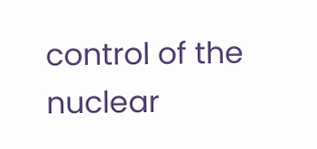control of the nuclear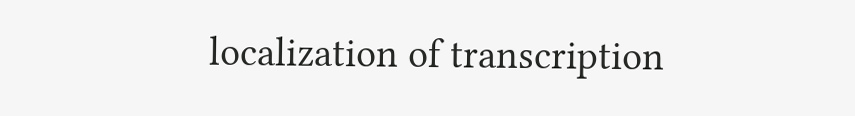localization of transcription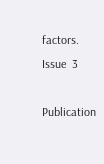factors.
Issue  3

Publication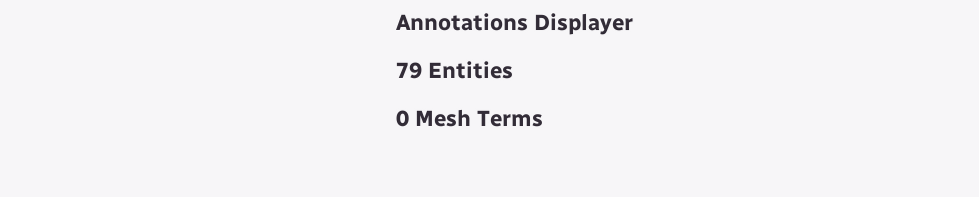Annotations Displayer

79 Entities

0 Mesh Terms